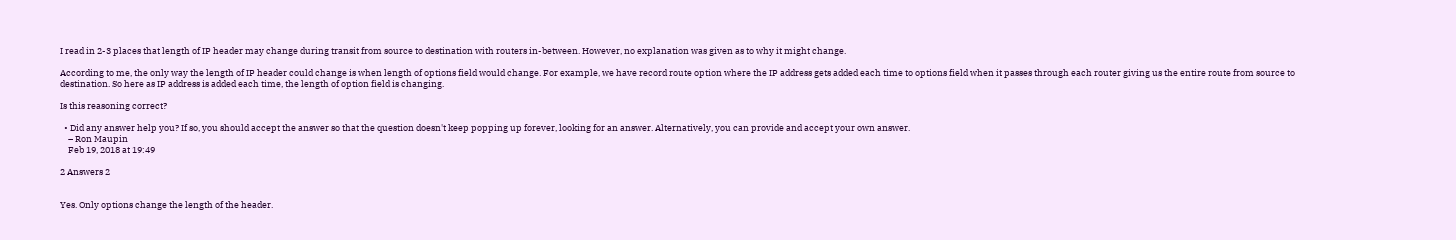I read in 2-3 places that length of IP header may change during transit from source to destination with routers in-between. However, no explanation was given as to why it might change.

According to me, the only way the length of IP header could change is when length of options field would change. For example, we have record route option where the IP address gets added each time to options field when it passes through each router giving us the entire route from source to destination. So here as IP address is added each time, the length of option field is changing.

Is this reasoning correct?

  • Did any answer help you? If so, you should accept the answer so that the question doesn't keep popping up forever, looking for an answer. Alternatively, you can provide and accept your own answer.
    – Ron Maupin
    Feb 19, 2018 at 19:49

2 Answers 2


Yes. Only options change the length of the header.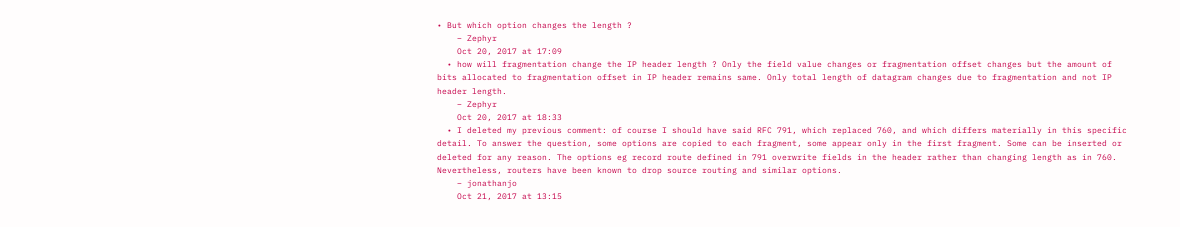• But which option changes the length ?
    – Zephyr
    Oct 20, 2017 at 17:09
  • how will fragmentation change the IP header length ? Only the field value changes or fragmentation offset changes but the amount of bits allocated to fragmentation offset in IP header remains same. Only total length of datagram changes due to fragmentation and not IP header length.
    – Zephyr
    Oct 20, 2017 at 18:33
  • I deleted my previous comment: of course I should have said RFC 791, which replaced 760, and which differs materially in this specific detail. To answer the question, some options are copied to each fragment, some appear only in the first fragment. Some can be inserted or deleted for any reason. The options eg record route defined in 791 overwrite fields in the header rather than changing length as in 760. Nevertheless, routers have been known to drop source routing and similar options.
    – jonathanjo
    Oct 21, 2017 at 13:15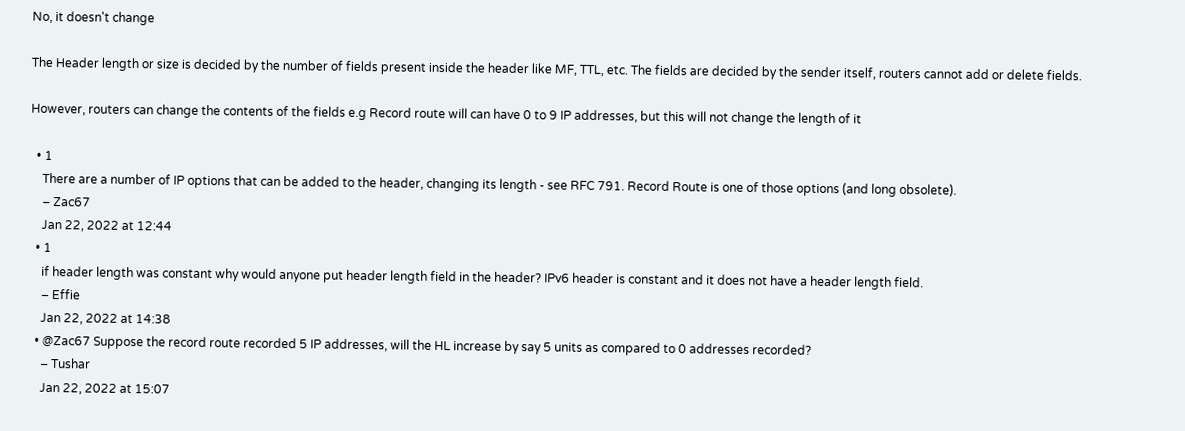No, it doesn't change

The Header length or size is decided by the number of fields present inside the header like MF, TTL, etc. The fields are decided by the sender itself, routers cannot add or delete fields.

However, routers can change the contents of the fields e.g Record route will can have 0 to 9 IP addresses, but this will not change the length of it

  • 1
    There are a number of IP options that can be added to the header, changing its length - see RFC 791. Record Route is one of those options (and long obsolete).
    – Zac67
    Jan 22, 2022 at 12:44
  • 1
    if header length was constant why would anyone put header length field in the header? IPv6 header is constant and it does not have a header length field.
    – Effie
    Jan 22, 2022 at 14:38
  • @Zac67 Suppose the record route recorded 5 IP addresses, will the HL increase by say 5 units as compared to 0 addresses recorded?
    – Tushar
    Jan 22, 2022 at 15:07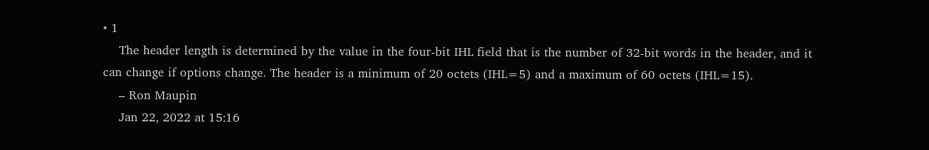• 1
    The header length is determined by the value in the four-bit IHL field that is the number of 32-bit words in the header, and it can change if options change. The header is a minimum of 20 octets (IHL=5) and a maximum of 60 octets (IHL=15).
    – Ron Maupin
    Jan 22, 2022 at 15:16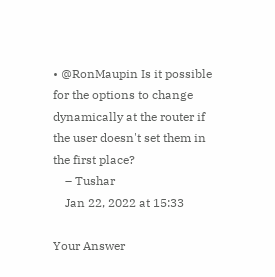• @RonMaupin Is it possible for the options to change dynamically at the router if the user doesn't set them in the first place?
    – Tushar
    Jan 22, 2022 at 15:33

Your Answer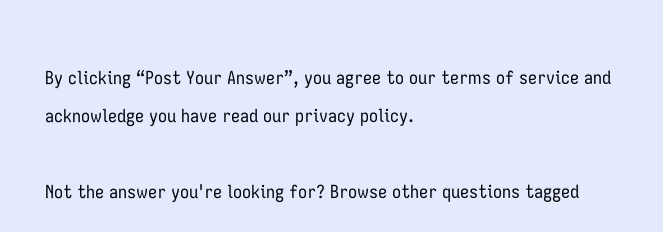By clicking “Post Your Answer”, you agree to our terms of service and acknowledge you have read our privacy policy.

Not the answer you're looking for? Browse other questions tagged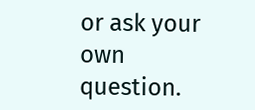or ask your own question.